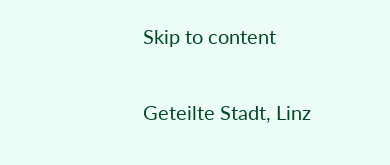Skip to content

Geteilte Stadt, Linz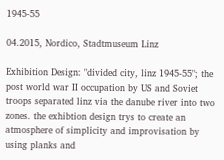1945-55

04.2015, Nordico, Stadtmuseum Linz

Exhibition Design: "divided city, linz 1945-55"; the post world war II occupation by US and Soviet troops separated linz via the danube river into two zones. the exhibtion design trys to create an atmosphere of simplicity and improvisation by using planks and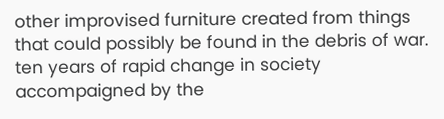other improvised furniture created from things that could possibly be found in the debris of war. ten years of rapid change in society accompaigned by the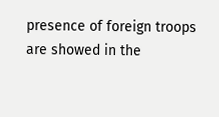presence of foreign troops are showed in the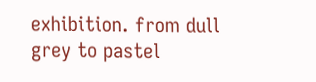exhibition. from dull grey to pastel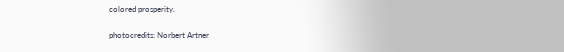colored prosperity.

photocredits: Norbert Artner